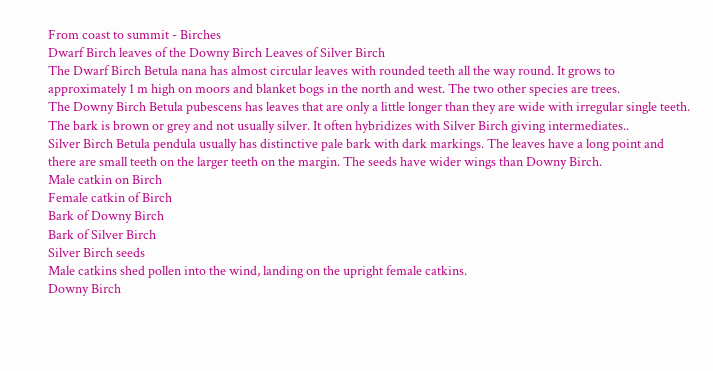From coast to summit - Birches
Dwarf Birch leaves of the Downy Birch Leaves of Silver Birch
The Dwarf Birch Betula nana has almost circular leaves with rounded teeth all the way round. It grows to approximately 1 m high on moors and blanket bogs in the north and west. The two other species are trees.
The Downy Birch Betula pubescens has leaves that are only a little longer than they are wide with irregular single teeth. The bark is brown or grey and not usually silver. It often hybridizes with Silver Birch giving intermediates..
Silver Birch Betula pendula usually has distinctive pale bark with dark markings. The leaves have a long point and there are small teeth on the larger teeth on the margin. The seeds have wider wings than Downy Birch.
Male catkin on Birch
Female catkin of Birch
Bark of Downy Birch
Bark of Silver Birch
Silver Birch seeds
Male catkins shed pollen into the wind, landing on the upright female catkins.
Downy Birch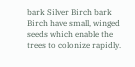bark Silver Birch bark
Birch have small, winged seeds which enable the trees to colonize rapidly.